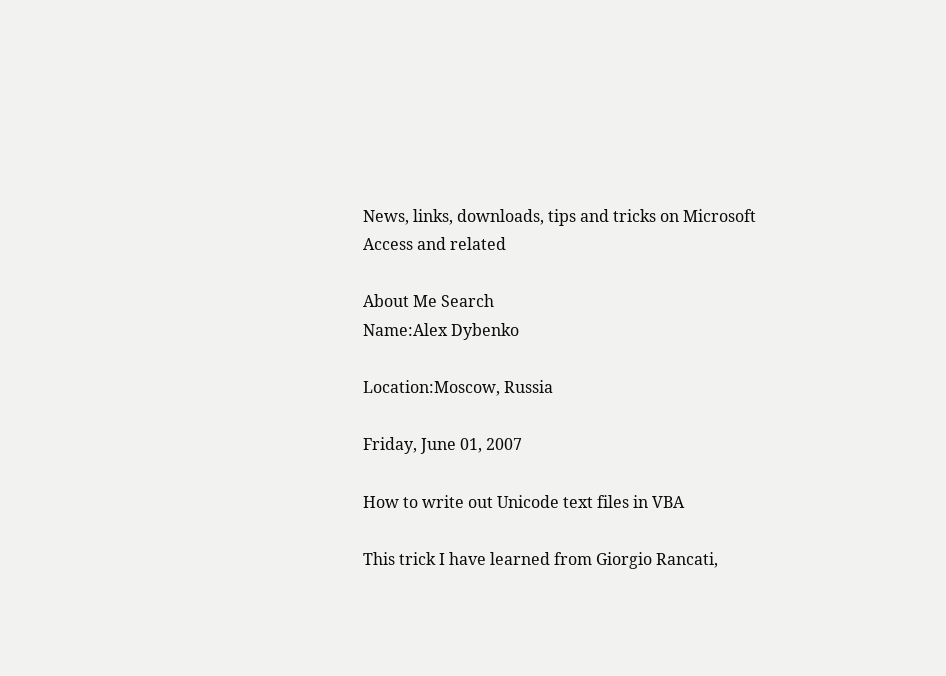News, links, downloads, tips and tricks on Microsoft Access and related

About Me Search
Name:Alex Dybenko

Location:Moscow, Russia

Friday, June 01, 2007

How to write out Unicode text files in VBA

This trick I have learned from Giorgio Rancati,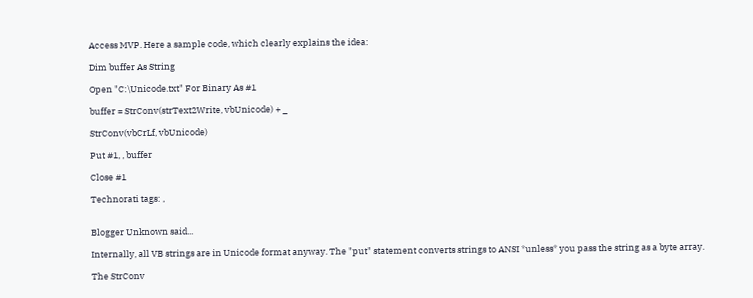Access MVP. Here a sample code, which clearly explains the idea:

Dim buffer As String

Open "C:\Unicode.txt" For Binary As #1

buffer = StrConv(strText2Write, vbUnicode) + _

StrConv(vbCrLf, vbUnicode)

Put #1, , buffer

Close #1

Technorati tags: ,


Blogger Unknown said...

Internally, all VB strings are in Unicode format anyway. The "put" statement converts strings to ANSI *unless* you pass the string as a byte array.

The StrConv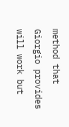method that Giorgio provides will work but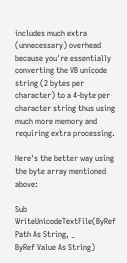includes much extra (unnecessary) overhead because you're essentially converting the VB unicode string (2 bytes per character) to a 4-byte per character string thus using much more memory and requiring extra processing.

Here's the better way using the byte array mentioned above:

Sub WriteUnicodeTextFile(ByRef Path As String, _
ByRef Value As String)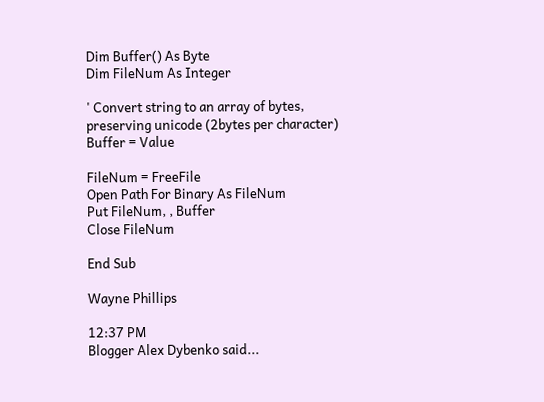Dim Buffer() As Byte
Dim FileNum As Integer

' Convert string to an array of bytes, preserving unicode (2bytes per character)
Buffer = Value

FileNum = FreeFile
Open Path For Binary As FileNum
Put FileNum, , Buffer
Close FileNum

End Sub

Wayne Phillips

12:37 PM
Blogger Alex Dybenko said...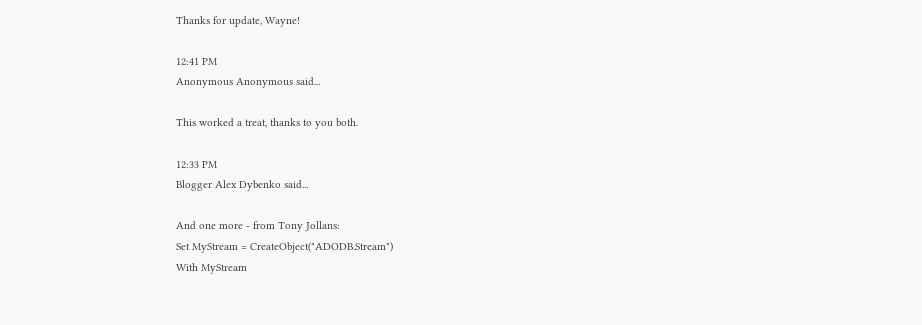Thanks for update, Wayne!

12:41 PM
Anonymous Anonymous said...

This worked a treat, thanks to you both.

12:33 PM
Blogger Alex Dybenko said...

And one more - from Tony Jollans:
Set MyStream = CreateObject("ADODB.Stream")
With MyStream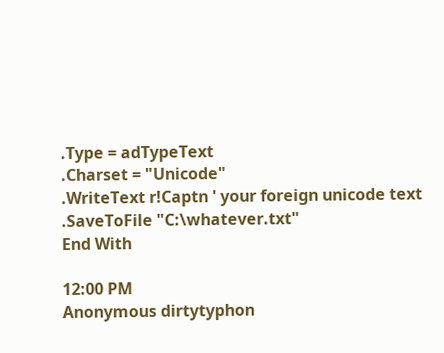.Type = adTypeText
.Charset = "Unicode"
.WriteText r!Captn ' your foreign unicode text
.SaveToFile "C:\whatever.txt"
End With

12:00 PM
Anonymous dirtytyphon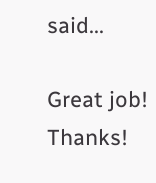said...

Great job! Thanks!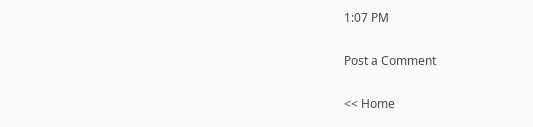1:07 PM

Post a Comment

<< Home